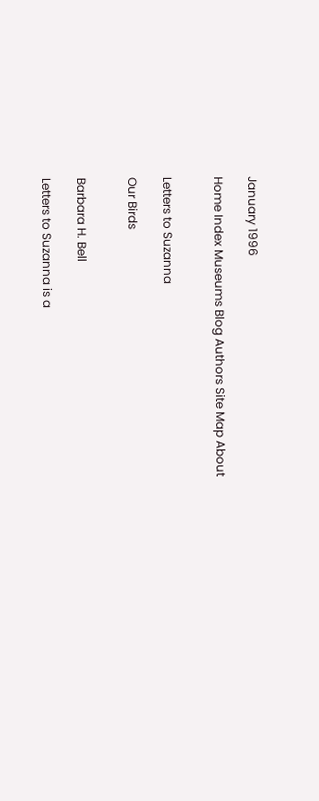January 1996

Home Index Museums Blog Authors Site Map About


Letters to Suzanna

Our Birds


Barbara H. Bell

Letters to Suzanna is a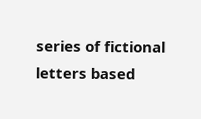series of fictional letters based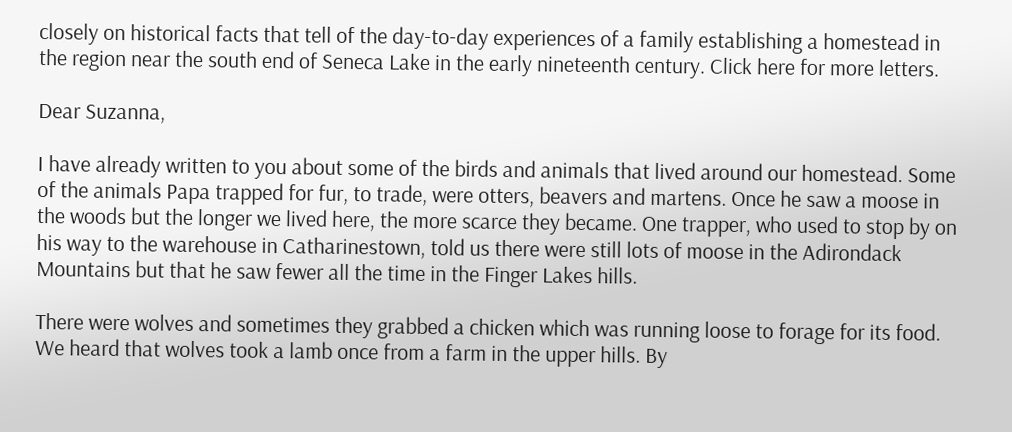closely on historical facts that tell of the day-to-day experiences of a family establishing a homestead in the region near the south end of Seneca Lake in the early nineteenth century. Click here for more letters.

Dear Suzanna,

I have already written to you about some of the birds and animals that lived around our homestead. Some of the animals Papa trapped for fur, to trade, were otters, beavers and martens. Once he saw a moose in the woods but the longer we lived here, the more scarce they became. One trapper, who used to stop by on his way to the warehouse in Catharinestown, told us there were still lots of moose in the Adirondack Mountains but that he saw fewer all the time in the Finger Lakes hills.

There were wolves and sometimes they grabbed a chicken which was running loose to forage for its food. We heard that wolves took a lamb once from a farm in the upper hills. By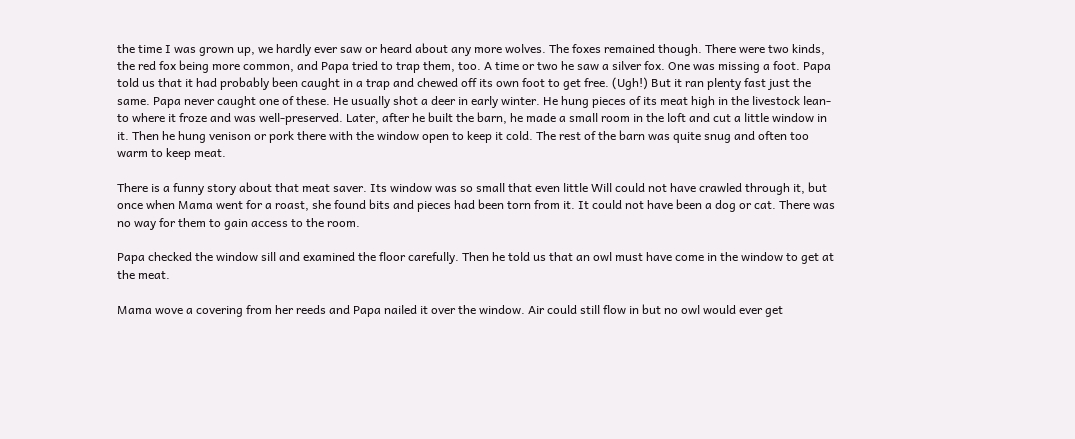the time I was grown up, we hardly ever saw or heard about any more wolves. The foxes remained though. There were two kinds, the red fox being more common, and Papa tried to trap them, too. A time or two he saw a silver fox. One was missing a foot. Papa told us that it had probably been caught in a trap and chewed off its own foot to get free. (Ugh!) But it ran plenty fast just the same. Papa never caught one of these. He usually shot a deer in early winter. He hung pieces of its meat high in the livestock lean-to where it froze and was well-preserved. Later, after he built the barn, he made a small room in the loft and cut a little window in it. Then he hung venison or pork there with the window open to keep it cold. The rest of the barn was quite snug and often too warm to keep meat.

There is a funny story about that meat saver. Its window was so small that even little Will could not have crawled through it, but once when Mama went for a roast, she found bits and pieces had been torn from it. It could not have been a dog or cat. There was no way for them to gain access to the room.

Papa checked the window sill and examined the floor carefully. Then he told us that an owl must have come in the window to get at the meat.

Mama wove a covering from her reeds and Papa nailed it over the window. Air could still flow in but no owl would ever get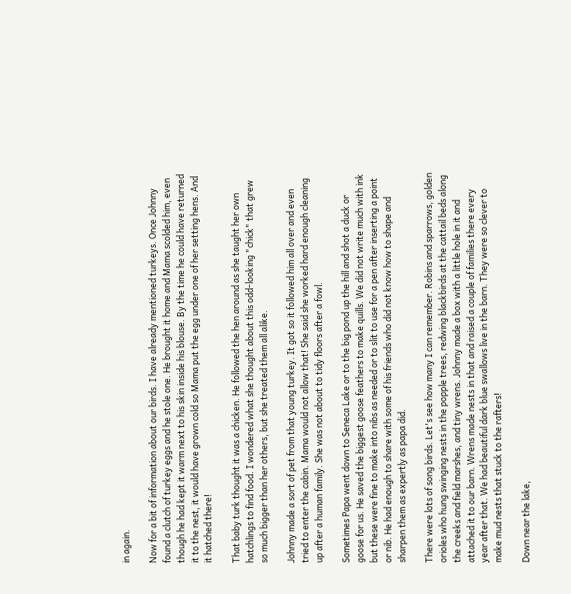in again.

Now for a bit of information about our birds. I have already mentioned turkeys. Once Johnny found a clutch of turkey eggs and he stole one. He brought it home and Mama scolded him, even though he had kept it warm next to his skin inside his blouse. By the time he could have returned it to the nest, it would have grown cold so Mama put the egg under one of her setting hens. And it hatched there!

That baby turk thought it was a chicken. He followed the hen around as she taught her own hatchlings to find food. I wondered what she thought about this odd-looking "chick" that grew so much bigger than her others, but she treated them all alike.

Johnny made a sort of pet from that young turkey. It got so it followed him all over and even tried to enter the cabin. Mama would not allow that! She said she worked hard enough cleaning up after a human family. She was not about to tidy floors after a fowl.

Sometimes Papa went down to Seneca Lake or to the big pond up the hill and shot a duck or goose for us. He saved the biggest goose feathers to make quills. We did not write much with ink but these were fine to make into nibs as needed or to slit to use for a pen after inserting a point or nib. He had enough to share with some of his friends who did not know how to shape and sharpen them as expertly as papa did.

There were lots of song birds. Let's see how many I can remember. Robins and sparrows, golden orioles who hung swinging nests in the popple trees, redwing blackbirds at the cattail beds along the creeks and field marshes, and tiny wrens. Johnny made a box with a little hole in it and attached it to our barn. Wrens made nests in that and raised a couple of families there every year after that. We had beautiful dark blue swallows live in the barn. They were so clever to make mud nests that stuck to the rafters!

Down near the lake,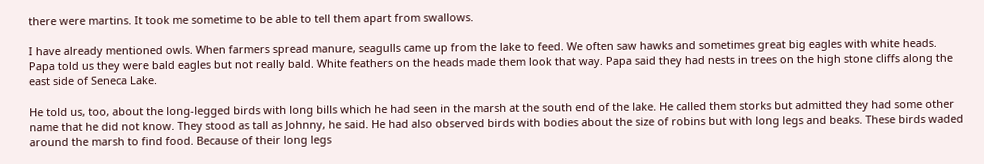there were martins. It took me sometime to be able to tell them apart from swallows.

I have already mentioned owls. When farmers spread manure, seagulls came up from the lake to feed. We often saw hawks and sometimes great big eagles with white heads. Papa told us they were bald eagles but not really bald. White feathers on the heads made them look that way. Papa said they had nests in trees on the high stone cliffs along the east side of Seneca Lake.

He told us, too, about the long-legged birds with long bills which he had seen in the marsh at the south end of the lake. He called them storks but admitted they had some other name that he did not know. They stood as tall as Johnny, he said. He had also observed birds with bodies about the size of robins but with long legs and beaks. These birds waded around the marsh to find food. Because of their long legs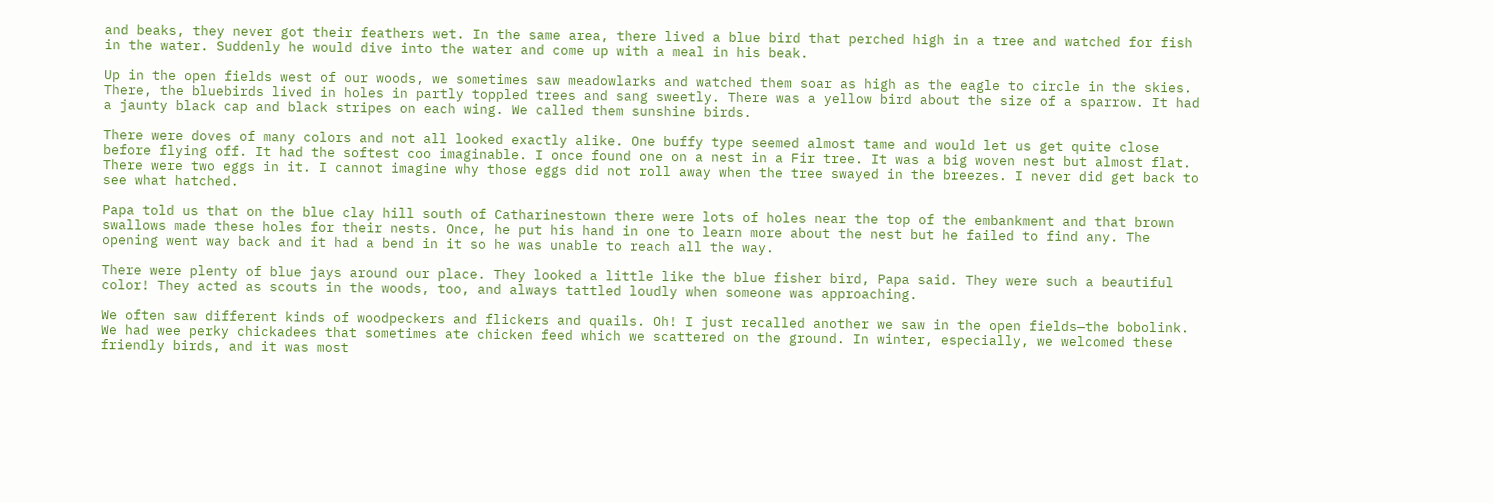and beaks, they never got their feathers wet. In the same area, there lived a blue bird that perched high in a tree and watched for fish in the water. Suddenly he would dive into the water and come up with a meal in his beak.

Up in the open fields west of our woods, we sometimes saw meadowlarks and watched them soar as high as the eagle to circle in the skies. There, the bluebirds lived in holes in partly toppled trees and sang sweetly. There was a yellow bird about the size of a sparrow. It had a jaunty black cap and black stripes on each wing. We called them sunshine birds.

There were doves of many colors and not all looked exactly alike. One buffy type seemed almost tame and would let us get quite close before flying off. It had the softest coo imaginable. I once found one on a nest in a Fir tree. It was a big woven nest but almost flat. There were two eggs in it. I cannot imagine why those eggs did not roll away when the tree swayed in the breezes. I never did get back to see what hatched.

Papa told us that on the blue clay hill south of Catharinestown there were lots of holes near the top of the embankment and that brown swallows made these holes for their nests. Once, he put his hand in one to learn more about the nest but he failed to find any. The opening went way back and it had a bend in it so he was unable to reach all the way.

There were plenty of blue jays around our place. They looked a little like the blue fisher bird, Papa said. They were such a beautiful color! They acted as scouts in the woods, too, and always tattled loudly when someone was approaching.

We often saw different kinds of woodpeckers and flickers and quails. Oh! I just recalled another we saw in the open fields—the bobolink. We had wee perky chickadees that sometimes ate chicken feed which we scattered on the ground. In winter, especially, we welcomed these friendly birds, and it was most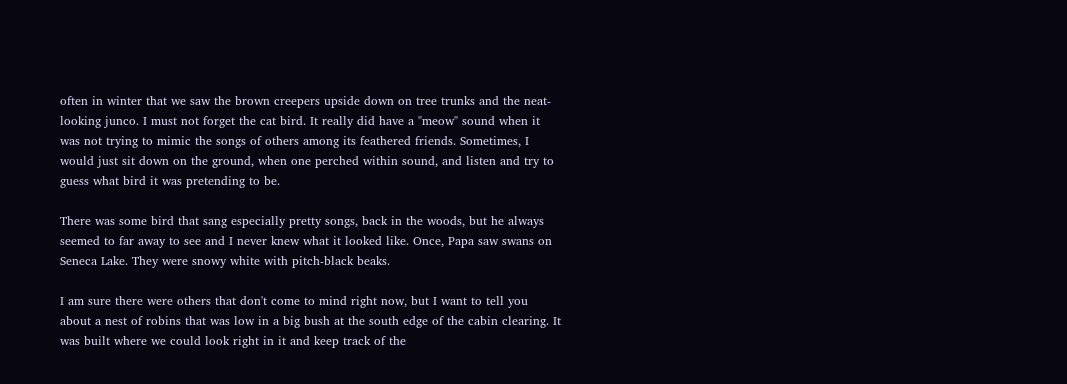often in winter that we saw the brown creepers upside down on tree trunks and the neat-looking junco. I must not forget the cat bird. It really did have a "meow" sound when it was not trying to mimic the songs of others among its feathered friends. Sometimes, I would just sit down on the ground, when one perched within sound, and listen and try to guess what bird it was pretending to be.

There was some bird that sang especially pretty songs, back in the woods, but he always seemed to far away to see and I never knew what it looked like. Once, Papa saw swans on Seneca Lake. They were snowy white with pitch-black beaks.

I am sure there were others that don't come to mind right now, but I want to tell you about a nest of robins that was low in a big bush at the south edge of the cabin clearing. It was built where we could look right in it and keep track of the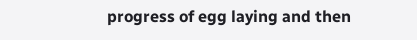progress of egg laying and then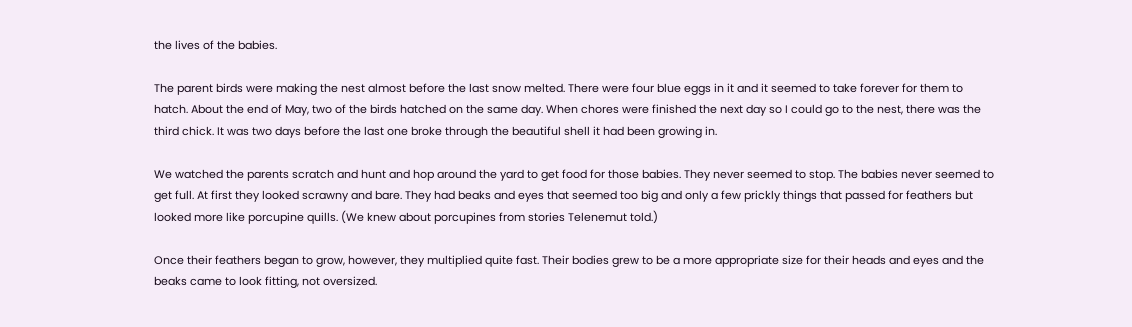the lives of the babies.

The parent birds were making the nest almost before the last snow melted. There were four blue eggs in it and it seemed to take forever for them to hatch. About the end of May, two of the birds hatched on the same day. When chores were finished the next day so I could go to the nest, there was the third chick. It was two days before the last one broke through the beautiful shell it had been growing in.

We watched the parents scratch and hunt and hop around the yard to get food for those babies. They never seemed to stop. The babies never seemed to get full. At first they looked scrawny and bare. They had beaks and eyes that seemed too big and only a few prickly things that passed for feathers but looked more like porcupine quills. (We knew about porcupines from stories Telenemut told.)

Once their feathers began to grow, however, they multiplied quite fast. Their bodies grew to be a more appropriate size for their heads and eyes and the beaks came to look fitting, not oversized.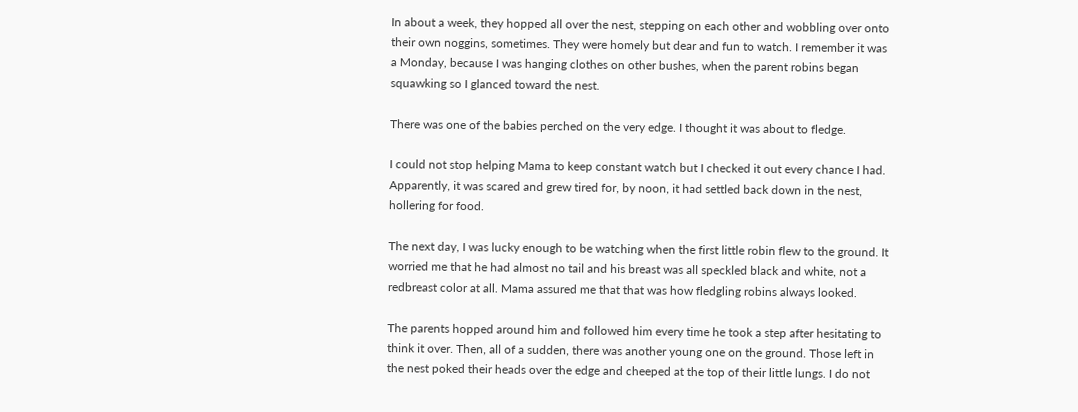In about a week, they hopped all over the nest, stepping on each other and wobbling over onto their own noggins, sometimes. They were homely but dear and fun to watch. I remember it was a Monday, because I was hanging clothes on other bushes, when the parent robins began squawking so I glanced toward the nest.

There was one of the babies perched on the very edge. I thought it was about to fledge.

I could not stop helping Mama to keep constant watch but I checked it out every chance I had. Apparently, it was scared and grew tired for, by noon, it had settled back down in the nest, hollering for food.

The next day, I was lucky enough to be watching when the first little robin flew to the ground. It worried me that he had almost no tail and his breast was all speckled black and white, not a redbreast color at all. Mama assured me that that was how fledgling robins always looked.

The parents hopped around him and followed him every time he took a step after hesitating to think it over. Then, all of a sudden, there was another young one on the ground. Those left in the nest poked their heads over the edge and cheeped at the top of their little lungs. I do not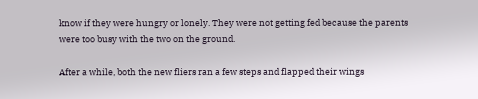know if they were hungry or lonely. They were not getting fed because the parents were too busy with the two on the ground.

After a while, both the new fliers ran a few steps and flapped their wings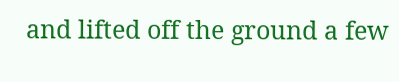and lifted off the ground a few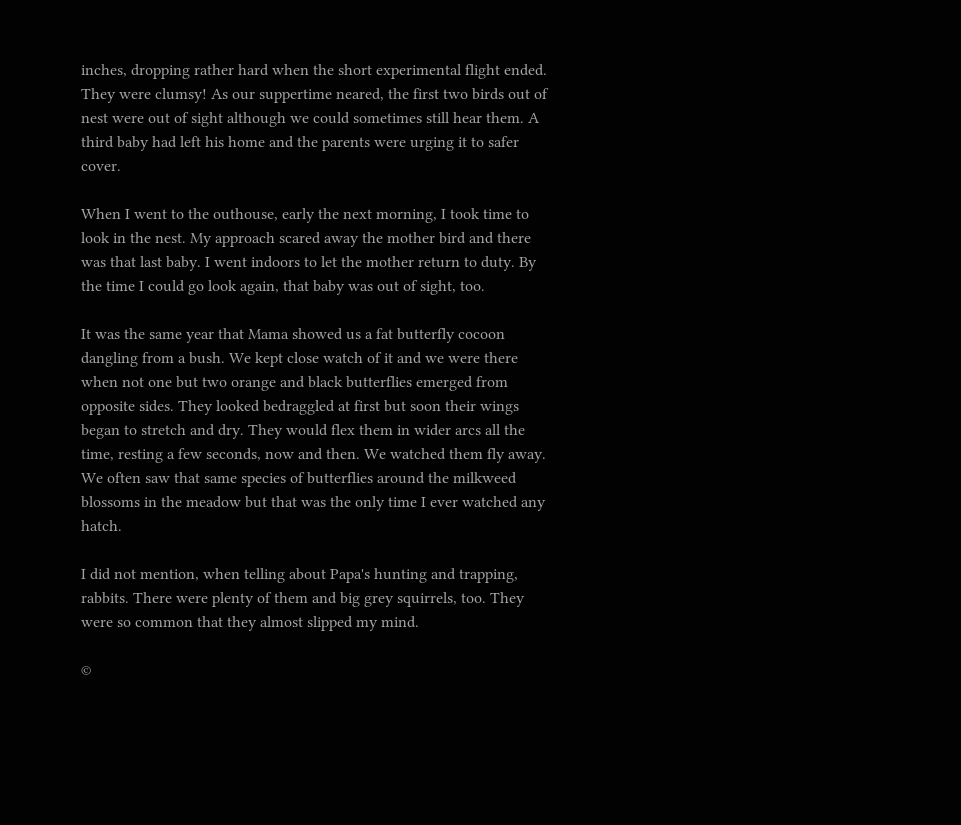inches, dropping rather hard when the short experimental flight ended. They were clumsy! As our suppertime neared, the first two birds out of nest were out of sight although we could sometimes still hear them. A third baby had left his home and the parents were urging it to safer cover.

When I went to the outhouse, early the next morning, I took time to look in the nest. My approach scared away the mother bird and there was that last baby. I went indoors to let the mother return to duty. By the time I could go look again, that baby was out of sight, too.

It was the same year that Mama showed us a fat butterfly cocoon dangling from a bush. We kept close watch of it and we were there when not one but two orange and black butterflies emerged from opposite sides. They looked bedraggled at first but soon their wings began to stretch and dry. They would flex them in wider arcs all the time, resting a few seconds, now and then. We watched them fly away. We often saw that same species of butterflies around the milkweed blossoms in the meadow but that was the only time I ever watched any hatch.

I did not mention, when telling about Papa's hunting and trapping, rabbits. There were plenty of them and big grey squirrels, too. They were so common that they almost slipped my mind.

©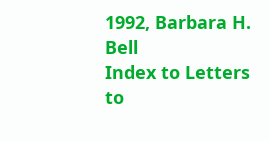1992, Barbara H. Bell
Index to Letters to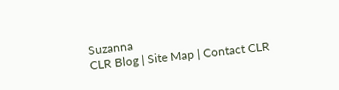Suzanna
CLR Blog | Site Map | Contact CLR